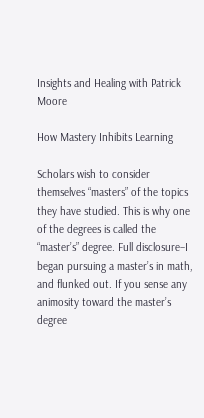Insights and Healing with Patrick Moore

How Mastery Inhibits Learning

Scholars wish to consider themselves “masters” of the topics they have studied. This is why one of the degrees is called the “master’s” degree. Full disclosure–I began pursuing a master’s in math, and flunked out. If you sense any animosity toward the master’s degree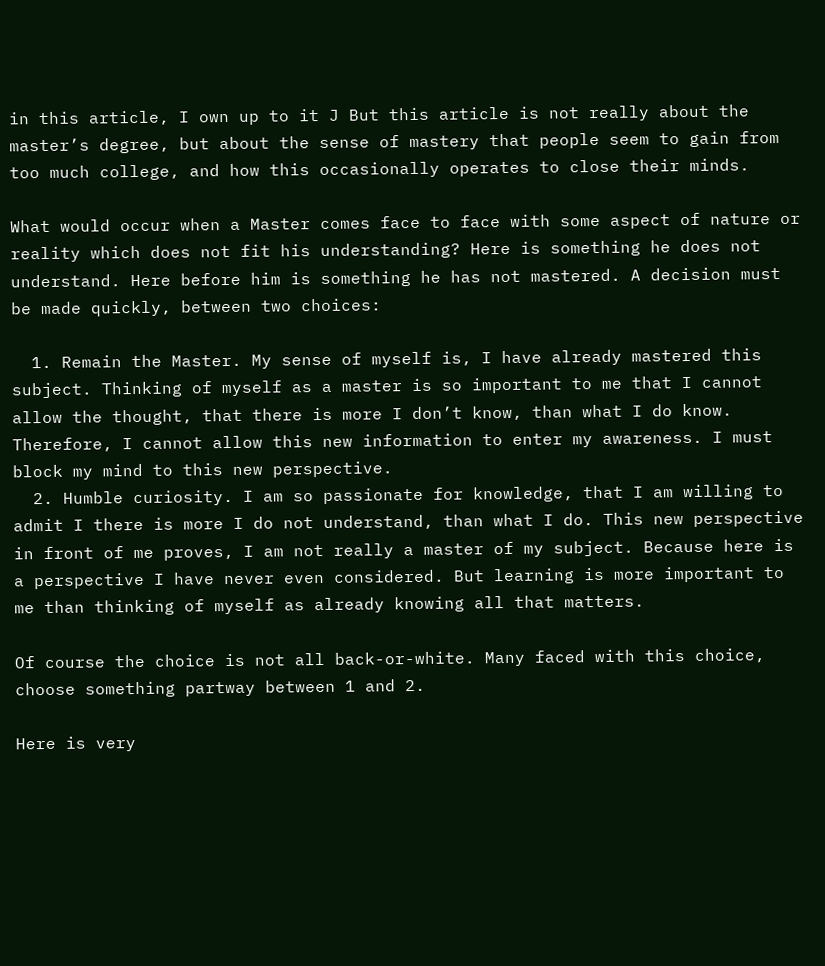in this article, I own up to it J But this article is not really about the master’s degree, but about the sense of mastery that people seem to gain from too much college, and how this occasionally operates to close their minds.

What would occur when a Master comes face to face with some aspect of nature or reality which does not fit his understanding? Here is something he does not understand. Here before him is something he has not mastered. A decision must be made quickly, between two choices:

  1. Remain the Master. My sense of myself is, I have already mastered this subject. Thinking of myself as a master is so important to me that I cannot allow the thought, that there is more I don’t know, than what I do know. Therefore, I cannot allow this new information to enter my awareness. I must block my mind to this new perspective.
  2. Humble curiosity. I am so passionate for knowledge, that I am willing to admit I there is more I do not understand, than what I do. This new perspective in front of me proves, I am not really a master of my subject. Because here is a perspective I have never even considered. But learning is more important to me than thinking of myself as already knowing all that matters.

Of course the choice is not all back-or-white. Many faced with this choice, choose something partway between 1 and 2.

Here is very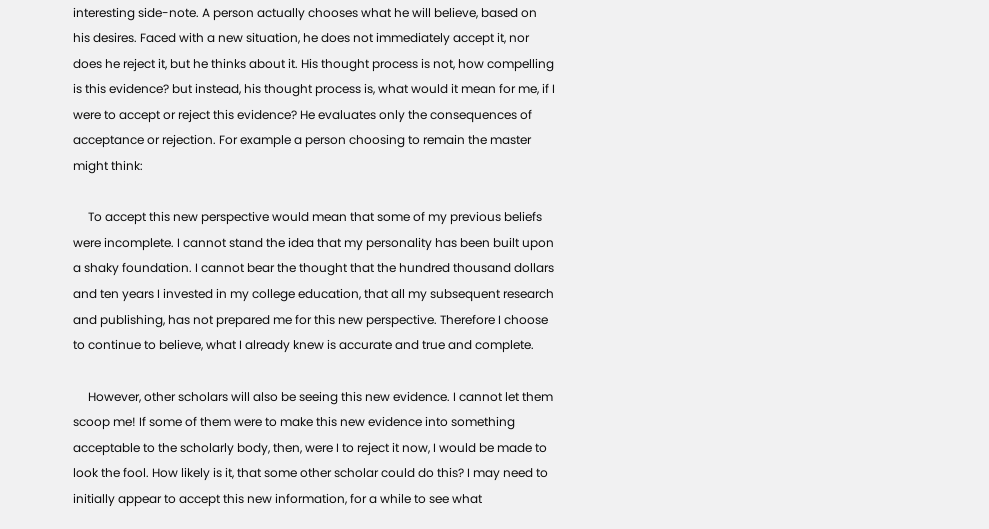interesting side-note. A person actually chooses what he will believe, based on his desires. Faced with a new situation, he does not immediately accept it, nor does he reject it, but he thinks about it. His thought process is not, how compelling is this evidence? but instead, his thought process is, what would it mean for me, if I were to accept or reject this evidence? He evaluates only the consequences of acceptance or rejection. For example a person choosing to remain the master might think:

     To accept this new perspective would mean that some of my previous beliefs were incomplete. I cannot stand the idea that my personality has been built upon a shaky foundation. I cannot bear the thought that the hundred thousand dollars and ten years I invested in my college education, that all my subsequent research and publishing, has not prepared me for this new perspective. Therefore I choose to continue to believe, what I already knew is accurate and true and complete.

     However, other scholars will also be seeing this new evidence. I cannot let them scoop me! If some of them were to make this new evidence into something acceptable to the scholarly body, then, were I to reject it now, I would be made to look the fool. How likely is it, that some other scholar could do this? I may need to initially appear to accept this new information, for a while to see what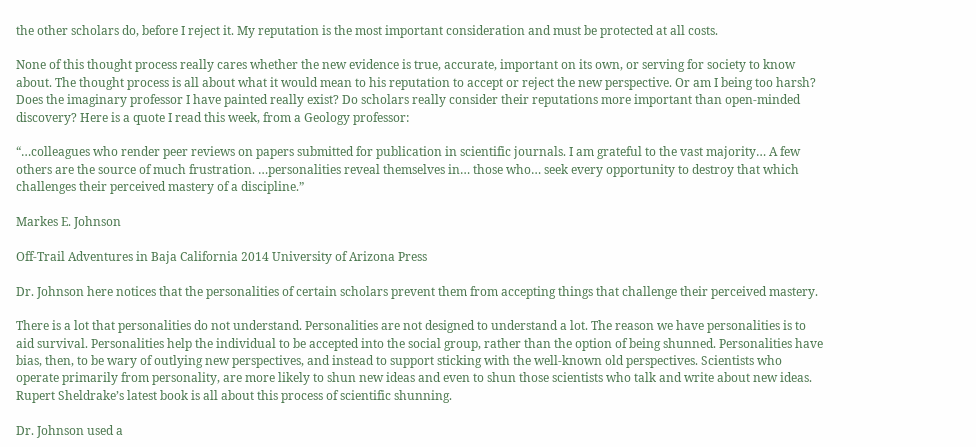the other scholars do, before I reject it. My reputation is the most important consideration and must be protected at all costs.

None of this thought process really cares whether the new evidence is true, accurate, important on its own, or serving for society to know about. The thought process is all about what it would mean to his reputation to accept or reject the new perspective. Or am I being too harsh? Does the imaginary professor I have painted really exist? Do scholars really consider their reputations more important than open-minded discovery? Here is a quote I read this week, from a Geology professor:

“…colleagues who render peer reviews on papers submitted for publication in scientific journals. I am grateful to the vast majority… A few others are the source of much frustration. …personalities reveal themselves in… those who… seek every opportunity to destroy that which challenges their perceived mastery of a discipline.”

Markes E. Johnson

Off-Trail Adventures in Baja California 2014 University of Arizona Press

Dr. Johnson here notices that the personalities of certain scholars prevent them from accepting things that challenge their perceived mastery.

There is a lot that personalities do not understand. Personalities are not designed to understand a lot. The reason we have personalities is to aid survival. Personalities help the individual to be accepted into the social group, rather than the option of being shunned. Personalities have bias, then, to be wary of outlying new perspectives, and instead to support sticking with the well-known old perspectives. Scientists who operate primarily from personality, are more likely to shun new ideas and even to shun those scientists who talk and write about new ideas. Rupert Sheldrake’s latest book is all about this process of scientific shunning.

Dr. Johnson used a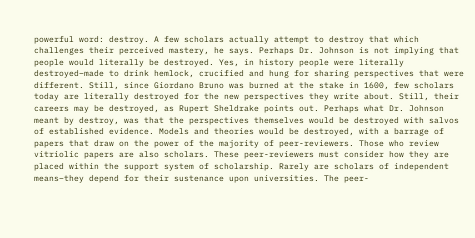powerful word: destroy. A few scholars actually attempt to destroy that which challenges their perceived mastery, he says. Perhaps Dr. Johnson is not implying that people would literally be destroyed. Yes, in history people were literally destroyed–made to drink hemlock, crucified and hung for sharing perspectives that were different. Still, since Giordano Bruno was burned at the stake in 1600, few scholars today are literally destroyed for the new perspectives they write about. Still, their careers may be destroyed, as Rupert Sheldrake points out. Perhaps what Dr. Johnson meant by destroy, was that the perspectives themselves would be destroyed with salvos of established evidence. Models and theories would be destroyed, with a barrage of papers that draw on the power of the majority of peer-reviewers. Those who review vitriolic papers are also scholars. These peer-reviewers must consider how they are placed within the support system of scholarship. Rarely are scholars of independent means–they depend for their sustenance upon universities. The peer-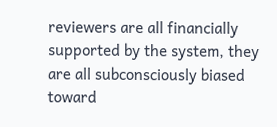reviewers are all financially supported by the system, they are all subconsciously biased toward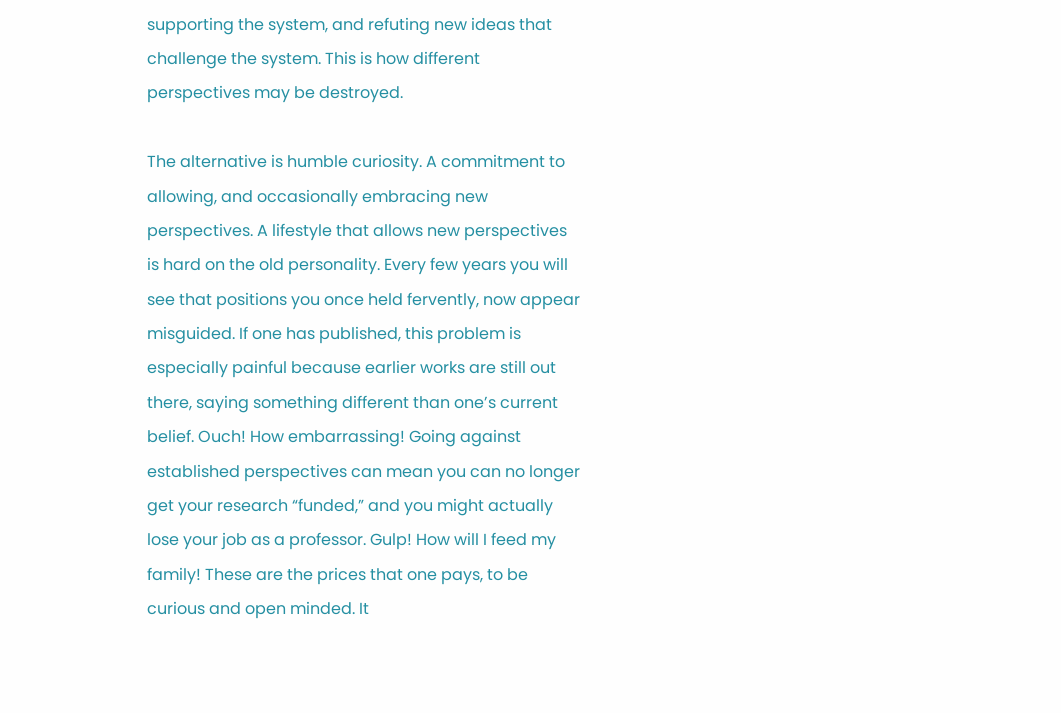supporting the system, and refuting new ideas that challenge the system. This is how different perspectives may be destroyed.

The alternative is humble curiosity. A commitment to allowing, and occasionally embracing new perspectives. A lifestyle that allows new perspectives is hard on the old personality. Every few years you will see that positions you once held fervently, now appear misguided. If one has published, this problem is especially painful because earlier works are still out there, saying something different than one’s current belief. Ouch! How embarrassing! Going against established perspectives can mean you can no longer get your research “funded,” and you might actually lose your job as a professor. Gulp! How will I feed my family! These are the prices that one pays, to be curious and open minded. It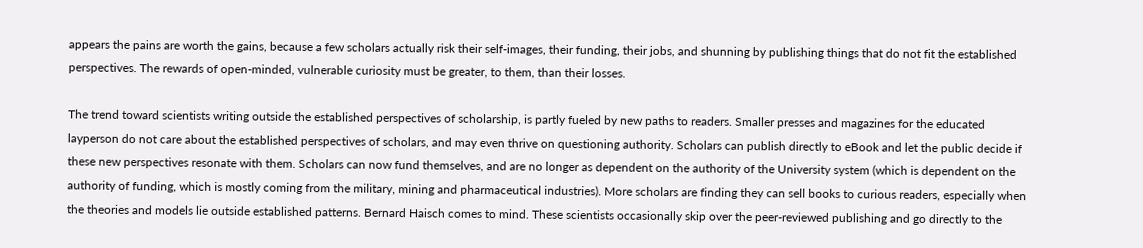appears the pains are worth the gains, because a few scholars actually risk their self-images, their funding, their jobs, and shunning by publishing things that do not fit the established perspectives. The rewards of open-minded, vulnerable curiosity must be greater, to them, than their losses.

The trend toward scientists writing outside the established perspectives of scholarship, is partly fueled by new paths to readers. Smaller presses and magazines for the educated layperson do not care about the established perspectives of scholars, and may even thrive on questioning authority. Scholars can publish directly to eBook and let the public decide if these new perspectives resonate with them. Scholars can now fund themselves, and are no longer as dependent on the authority of the University system (which is dependent on the authority of funding, which is mostly coming from the military, mining and pharmaceutical industries). More scholars are finding they can sell books to curious readers, especially when the theories and models lie outside established patterns. Bernard Haisch comes to mind. These scientists occasionally skip over the peer-reviewed publishing and go directly to the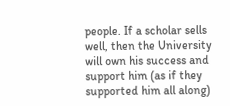people. If a scholar sells well, then the University will own his success and support him (as if they supported him all along)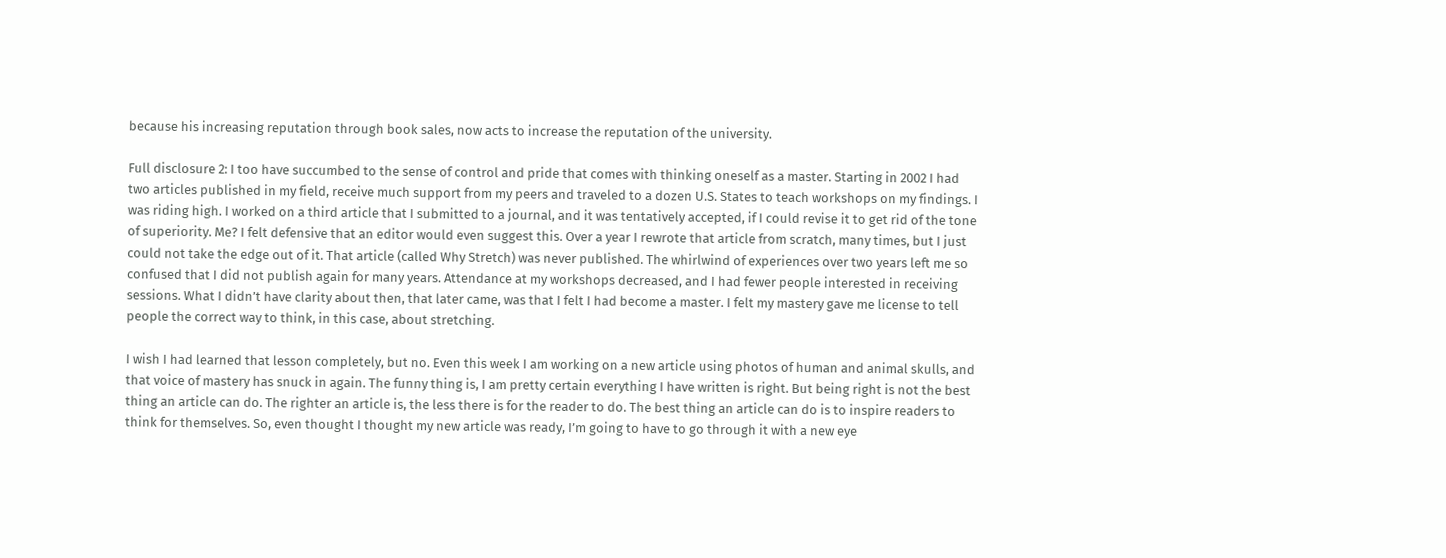because his increasing reputation through book sales, now acts to increase the reputation of the university.

Full disclosure 2: I too have succumbed to the sense of control and pride that comes with thinking oneself as a master. Starting in 2002 I had two articles published in my field, receive much support from my peers and traveled to a dozen U.S. States to teach workshops on my findings. I was riding high. I worked on a third article that I submitted to a journal, and it was tentatively accepted, if I could revise it to get rid of the tone of superiority. Me? I felt defensive that an editor would even suggest this. Over a year I rewrote that article from scratch, many times, but I just could not take the edge out of it. That article (called Why Stretch) was never published. The whirlwind of experiences over two years left me so confused that I did not publish again for many years. Attendance at my workshops decreased, and I had fewer people interested in receiving sessions. What I didn’t have clarity about then, that later came, was that I felt I had become a master. I felt my mastery gave me license to tell people the correct way to think, in this case, about stretching.

I wish I had learned that lesson completely, but no. Even this week I am working on a new article using photos of human and animal skulls, and that voice of mastery has snuck in again. The funny thing is, I am pretty certain everything I have written is right. But being right is not the best thing an article can do. The righter an article is, the less there is for the reader to do. The best thing an article can do is to inspire readers to think for themselves. So, even thought I thought my new article was ready, I’m going to have to go through it with a new eye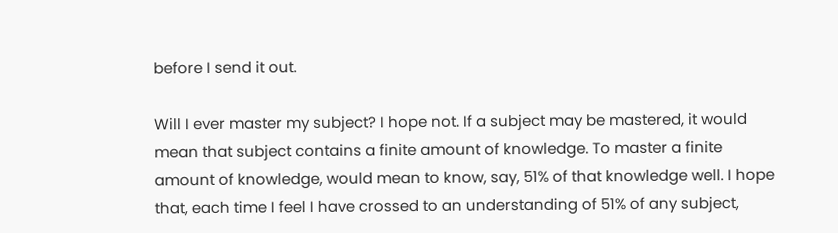before I send it out.

Will I ever master my subject? I hope not. If a subject may be mastered, it would mean that subject contains a finite amount of knowledge. To master a finite amount of knowledge, would mean to know, say, 51% of that knowledge well. I hope that, each time I feel I have crossed to an understanding of 51% of any subject,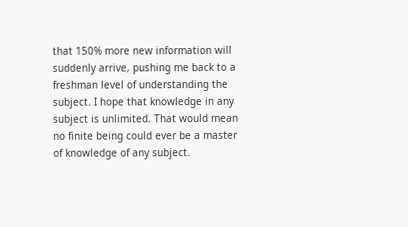that 150% more new information will suddenly arrive, pushing me back to a freshman level of understanding the subject. I hope that knowledge in any subject is unlimited. That would mean no finite being could ever be a master of knowledge of any subject.